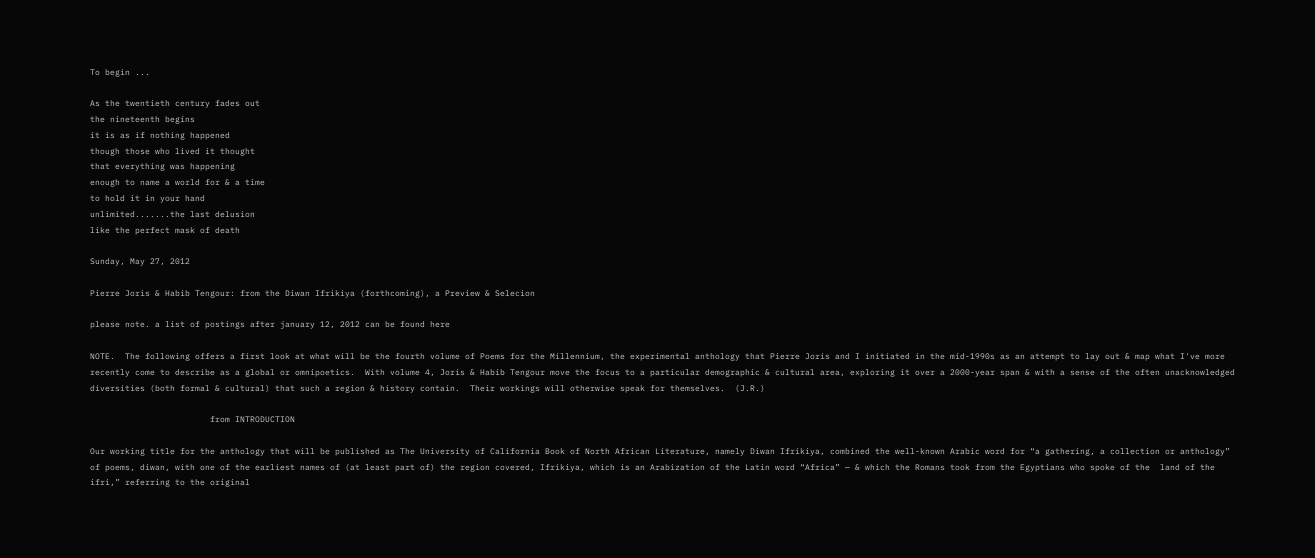To begin ...

As the twentieth century fades out
the nineteenth begins
it is as if nothing happened
though those who lived it thought
that everything was happening
enough to name a world for & a time
to hold it in your hand
unlimited.......the last delusion
like the perfect mask of death

Sunday, May 27, 2012

Pierre Joris & Habib Tengour: from the Diwan Ifrikiya (forthcoming), a Preview & Selecion

please note. a list of postings after january 12, 2012 can be found here

NOTE.  The following offers a first look at what will be the fourth volume of Poems for the Millennium, the experimental anthology that Pierre Joris and I initiated in the mid-1990s as an attempt to lay out & map what I've more recently come to describe as a global or omnipoetics.  With volume 4, Joris & Habib Tengour move the focus to a particular demographic & cultural area, exploring it over a 2000-year span & with a sense of the often unacknowledged diversities (both formal & cultural) that such a region & history contain.  Their workings will otherwise speak for themselves.  (J.R.)

                        from INTRODUCTION

Our working title for the anthology that will be published as The University of California Book of North African Literature, namely Diwan Ifrikiya, combined the well-known Arabic word for “a gathering, a collection or anthology” of poems, diwan, with one of the earliest names of (at least part of) the region covered, Ifrikiya, which is an Arabization of the Latin word “Africa” — & which the Romans took from the Egyptians who spoke of the  land of the ifri,” referring to the original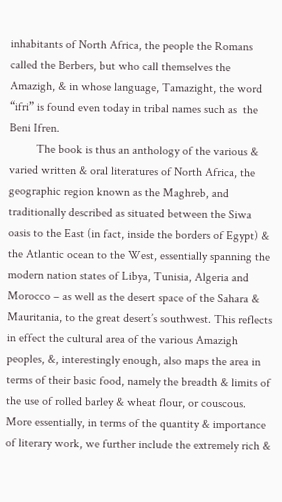inhabitants of North Africa, the people the Romans called the Berbers, but who call themselves the Amazigh, & in whose language, Tamazight, the word “ifri” is found even today in tribal names such as  the Beni Ifren.
         The book is thus an anthology of the various & varied written & oral literatures of North Africa, the geographic region known as the Maghreb, and traditionally described as situated between the Siwa oasis to the East (in fact, inside the borders of Egypt) & the Atlantic ocean to the West, essentially spanning the modern nation states of Libya, Tunisia, Algeria and Morocco – as well as the desert space of the Sahara & Mauritania, to the great desert’s southwest. This reflects in effect the cultural area of the various Amazigh peoples, &, interestingly enough, also maps the area in terms of their basic food, namely the breadth & limits of the use of rolled barley & wheat flour, or couscous. More essentially, in terms of the quantity & importance of literary work, we further include the extremely rich &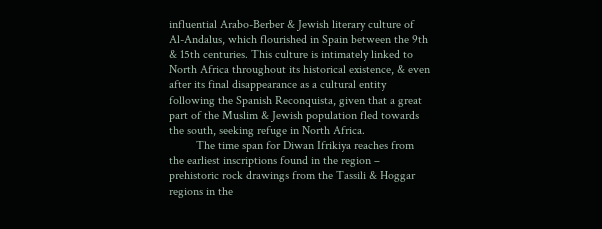influential Arabo-Berber & Jewish literary culture of Al-Andalus, which flourished in Spain between the 9th & 15th centuries. This culture is intimately linked to North Africa throughout its historical existence, & even after its final disappearance as a cultural entity following the Spanish Reconquista, given that a great part of the Muslim & Jewish population fled towards the south, seeking refuge in North Africa.
         The time span for Diwan Ifrikiya reaches from the earliest inscriptions found in the region – prehistoric rock drawings from the Tassili & Hoggar regions in the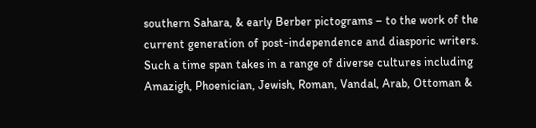southern Sahara, & early Berber pictograms – to the work of the current generation of post-independence and diasporic writers. Such a time span takes in a range of diverse cultures including Amazigh, Phoenician, Jewish, Roman, Vandal, Arab, Ottoman &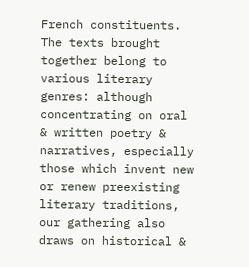French constituents. The texts brought together belong to various literary genres: although concentrating on oral & written poetry & narratives, especially those which invent new or renew preexisting literary traditions, our gathering also draws on historical &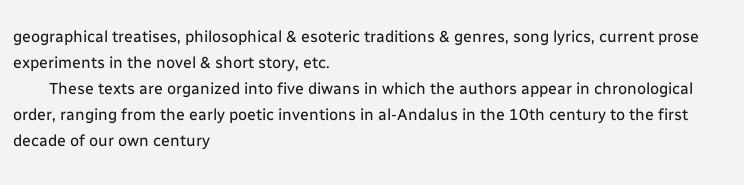geographical treatises, philosophical & esoteric traditions & genres, song lyrics, current prose experiments in the novel & short story, etc.
         These texts are organized into five diwans in which the authors appear in chronological order, ranging from the early poetic inventions in al-Andalus in the 10th century to the first decade of our own century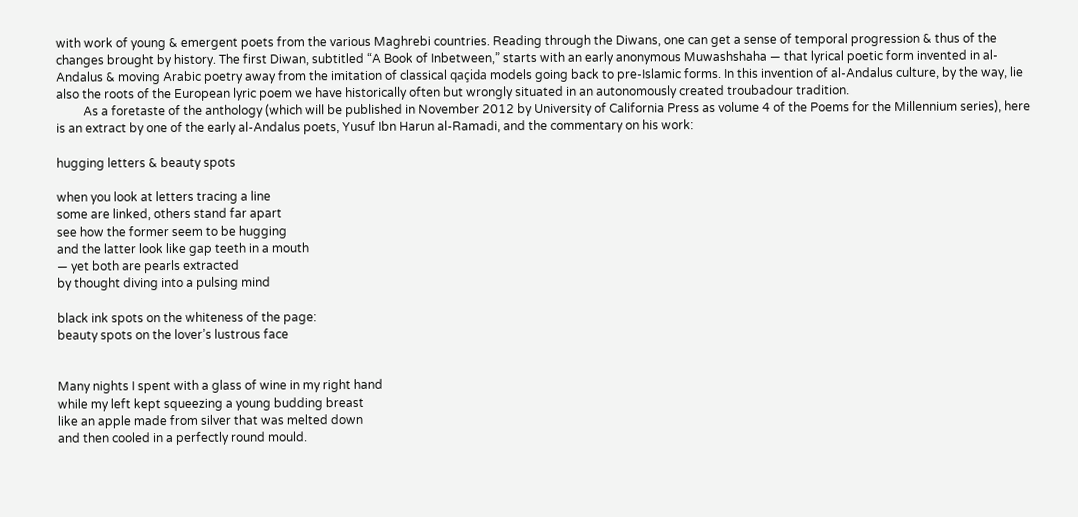with work of young & emergent poets from the various Maghrebi countries. Reading through the Diwans, one can get a sense of temporal progression & thus of the changes brought by history. The first Diwan, subtitled “A Book of Inbetween,” starts with an early anonymous Muwashshaha — that lyrical poetic form invented in al-Andalus & moving Arabic poetry away from the imitation of classical qaçida models going back to pre-Islamic forms. In this invention of al-Andalus culture, by the way, lie also the roots of the European lyric poem we have historically often but wrongly situated in an autonomously created troubadour tradition.
         As a foretaste of the anthology (which will be published in November 2012 by University of California Press as volume 4 of the Poems for the Millennium series), here is an extract by one of the early al-Andalus poets, Yusuf Ibn Harun al-Ramadi, and the commentary on his work:

hugging letters & beauty spots

when you look at letters tracing a line
some are linked, others stand far apart
see how the former seem to be hugging
and the latter look like gap teeth in a mouth
— yet both are pearls extracted
by thought diving into a pulsing mind

black ink spots on the whiteness of the page:
beauty spots on the lover’s lustrous face


Many nights I spent with a glass of wine in my right hand
while my left kept squeezing a young budding breast
like an apple made from silver that was melted down
and then cooled in a perfectly round mould.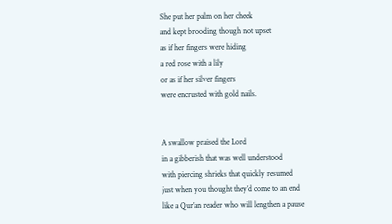She put her palm on her cheek
and kept brooding though not upset
as if her fingers were hiding
a red rose with a lily
or as if her silver fingers
were encrusted with gold nails.


A swallow praised the Lord
in a gibberish that was well understood
with piercing shrieks that quickly resumed
just when you thought they’d come to an end
like a Qur’an reader who will lengthen a pause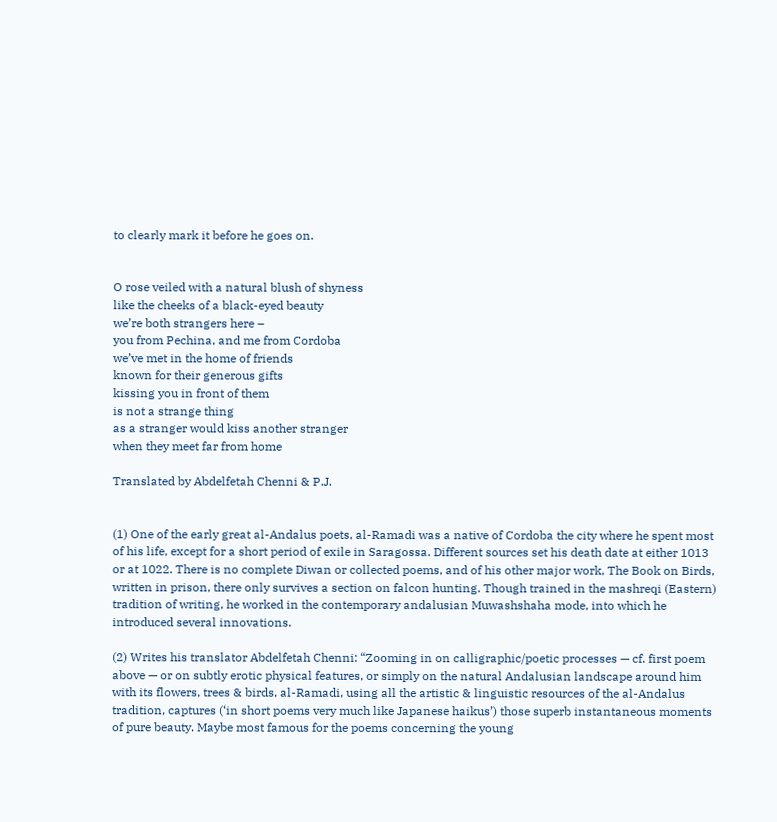to clearly mark it before he goes on.


O rose veiled with a natural blush of shyness
like the cheeks of a black-eyed beauty
we’re both strangers here –
you from Pechina, and me from Cordoba
we’ve met in the home of friends
known for their generous gifts
kissing you in front of them
is not a strange thing
as a stranger would kiss another stranger
when they meet far from home

Translated by Abdelfetah Chenni & P.J.


(1) One of the early great al-Andalus poets, al-Ramadi was a native of Cordoba the city where he spent most of his life, except for a short period of exile in Saragossa. Different sources set his death date at either 1013 or at 1022. There is no complete Diwan or collected poems, and of his other major work, The Book on Birds, written in prison, there only survives a section on falcon hunting. Though trained in the mashreqi (Eastern) tradition of writing, he worked in the contemporary andalusian Muwashshaha mode, into which he introduced several innovations.

(2) Writes his translator Abdelfetah Chenni: “Zooming in on calligraphic/poetic processes — cf. first poem above — or on subtly erotic physical features, or simply on the natural Andalusian landscape around him with its flowers, trees & birds, al-Ramadi, using all the artistic & linguistic resources of the al-Andalus tradition, captures (‘in short poems very much like Japanese haikus’) those superb instantaneous moments of pure beauty. Maybe most famous for the poems concerning the young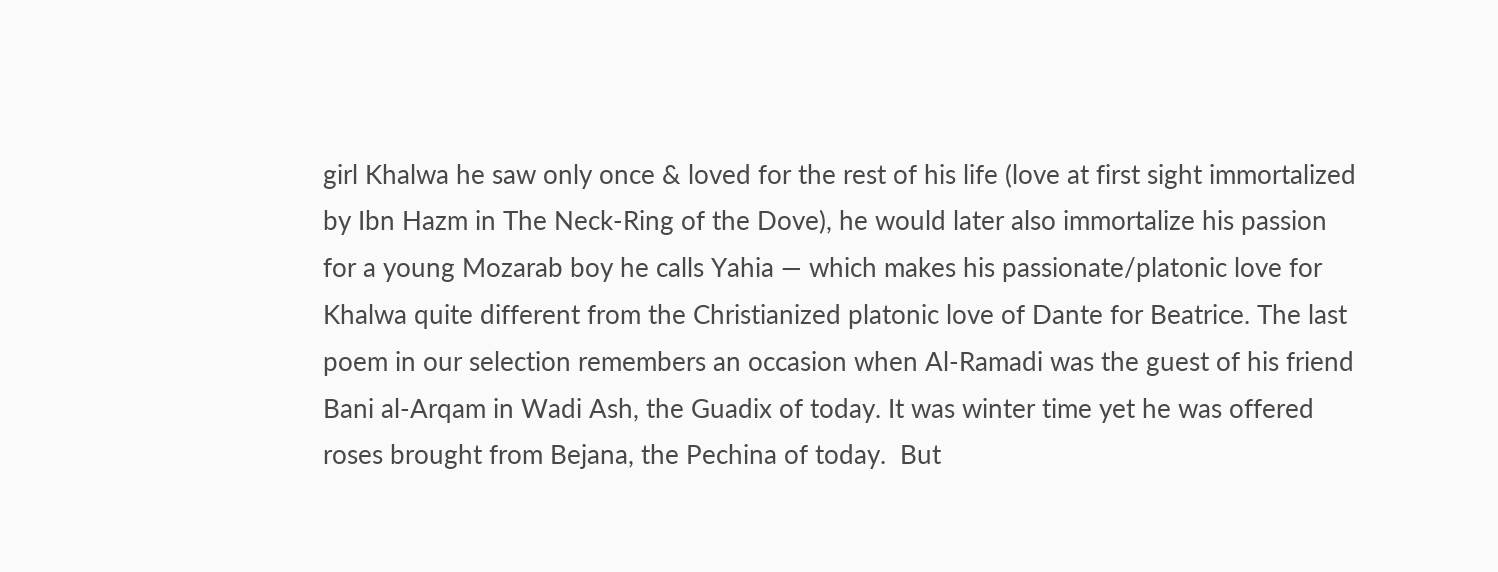girl Khalwa he saw only once & loved for the rest of his life (love at first sight immortalized by Ibn Hazm in The Neck-Ring of the Dove), he would later also immortalize his passion for a young Mozarab boy he calls Yahia — which makes his passionate/platonic love for Khalwa quite different from the Christianized platonic love of Dante for Beatrice. The last poem in our selection remembers an occasion when Al-Ramadi was the guest of his friend Bani al-Arqam in Wadi Ash, the Guadix of today. It was winter time yet he was offered roses brought from Bejana, the Pechina of today.  But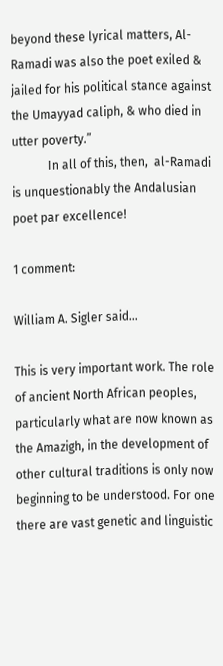beyond these lyrical matters, Al-Ramadi was also the poet exiled & jailed for his political stance against the Umayyad caliph, & who died in utter poverty.”
            In all of this, then,  al-Ramadi is unquestionably the Andalusian poet par excellence!

1 comment:

William A. Sigler said...

This is very important work. The role of ancient North African peoples, particularly what are now known as the Amazigh, in the development of other cultural traditions is only now beginning to be understood. For one there are vast genetic and linguistic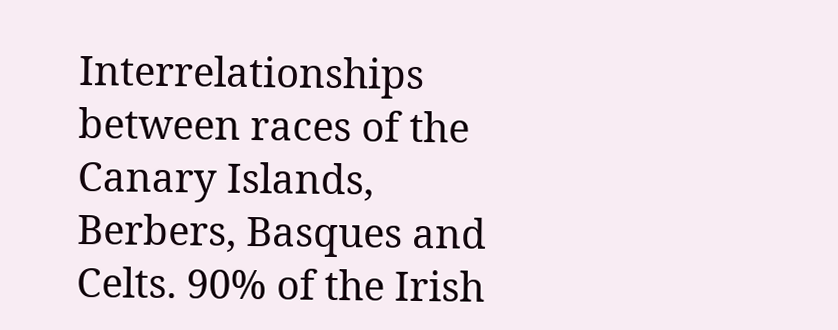Interrelationships between races of the Canary Islands, Berbers, Basques and Celts. 90% of the Irish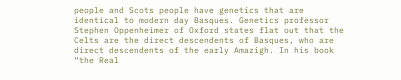people and Scots people have genetics that are identical to modern day Basques. Genetics professor Stephen Oppenheimer of Oxford states flat out that the Celts are the direct descendents of Basques, who are direct descendents of the early Amazigh. In his book “the Real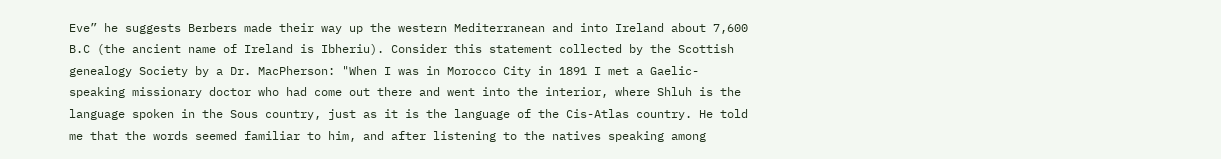Eve” he suggests Berbers made their way up the western Mediterranean and into Ireland about 7,600 B.C (the ancient name of Ireland is Ibheriu). Consider this statement collected by the Scottish genealogy Society by a Dr. MacPherson: "When I was in Morocco City in 1891 I met a Gaelic-speaking missionary doctor who had come out there and went into the interior, where Shluh is the language spoken in the Sous country, just as it is the language of the Cis-Atlas country. He told me that the words seemed familiar to him, and after listening to the natives speaking among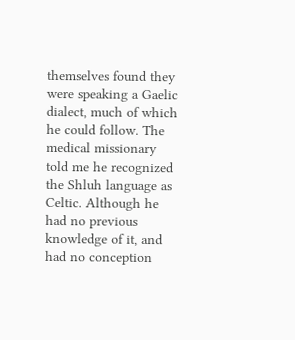themselves found they were speaking a Gaelic dialect, much of which he could follow. The medical missionary told me he recognized the Shluh language as Celtic. Although he had no previous knowledge of it, and had no conception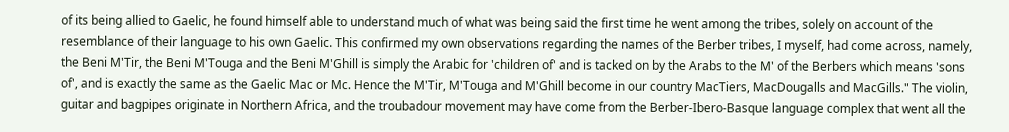of its being allied to Gaelic, he found himself able to understand much of what was being said the first time he went among the tribes, solely on account of the resemblance of their language to his own Gaelic. This confirmed my own observations regarding the names of the Berber tribes, I myself, had come across, namely, the Beni M'Tir, the Beni M'Touga and the Beni M'Ghill is simply the Arabic for 'children of' and is tacked on by the Arabs to the M' of the Berbers which means 'sons of', and is exactly the same as the Gaelic Mac or Mc. Hence the M'Tir, M'Touga and M'Ghill become in our country MacTiers, MacDougalls and MacGills." The violin, guitar and bagpipes originate in Northern Africa, and the troubadour movement may have come from the Berber-Ibero-Basque language complex that went all the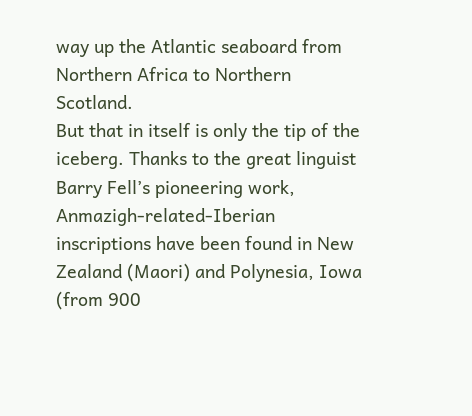way up the Atlantic seaboard from Northern Africa to Northern Scotland.
But that in itself is only the tip of the iceberg. Thanks to the great linguist Barry Fell’s pioneering work, Anmazigh-related-Iberian inscriptions have been found in New Zealand (Maori) and Polynesia, Iowa (from 900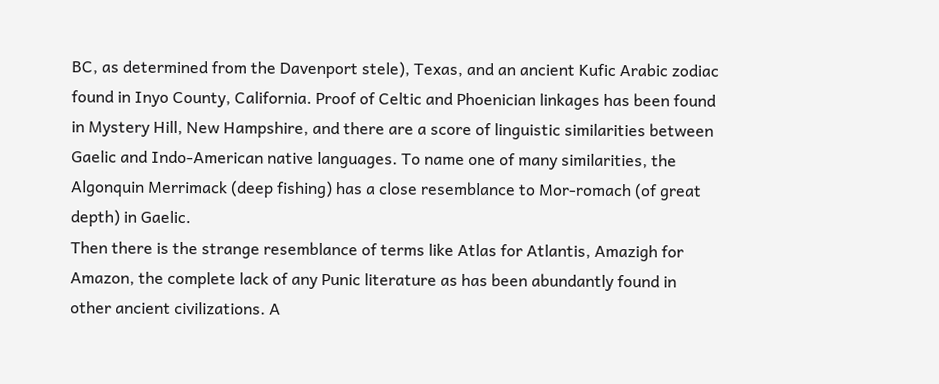BC, as determined from the Davenport stele), Texas, and an ancient Kufic Arabic zodiac found in Inyo County, California. Proof of Celtic and Phoenician linkages has been found in Mystery Hill, New Hampshire, and there are a score of linguistic similarities between Gaelic and Indo-American native languages. To name one of many similarities, the Algonquin Merrimack (deep fishing) has a close resemblance to Mor-romach (of great depth) in Gaelic.
Then there is the strange resemblance of terms like Atlas for Atlantis, Amazigh for Amazon, the complete lack of any Punic literature as has been abundantly found in other ancient civilizations. A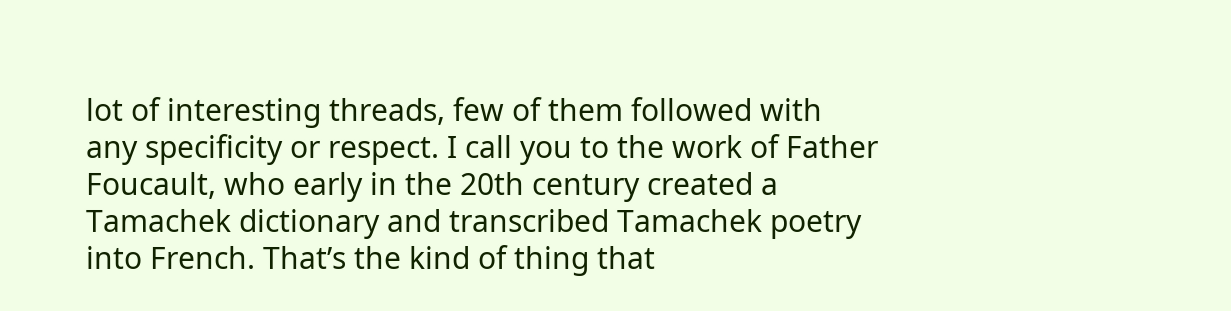lot of interesting threads, few of them followed with any specificity or respect. I call you to the work of Father Foucault, who early in the 20th century created a Tamachek dictionary and transcribed Tamachek poetry into French. That’s the kind of thing that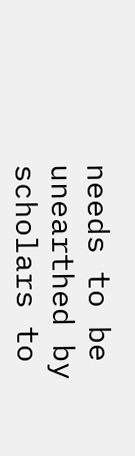needs to be unearthed by scholars to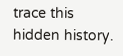trace this hidden history.